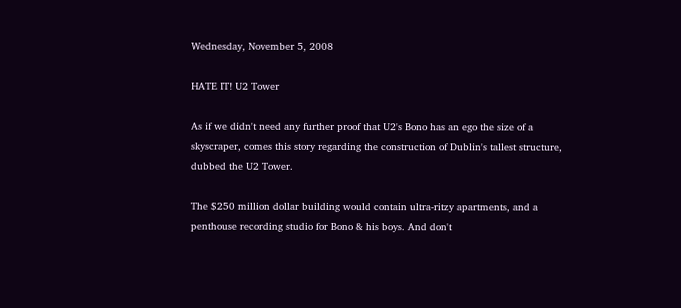Wednesday, November 5, 2008

HATE IT! U2 Tower

As if we didn't need any further proof that U2's Bono has an ego the size of a skyscraper, comes this story regarding the construction of Dublin's tallest structure, dubbed the U2 Tower.

The $250 million dollar building would contain ultra-ritzy apartments, and a penthouse recording studio for Bono & his boys. And don't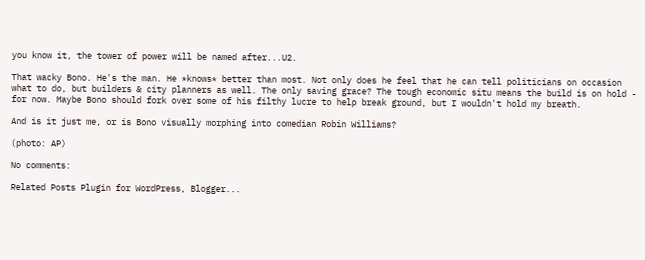you know it, the tower of power will be named after...U2.

That wacky Bono. He's the man. He *knows* better than most. Not only does he feel that he can tell politicians on occasion what to do, but builders & city planners as well. The only saving grace? The tough economic situ means the build is on hold - for now. Maybe Bono should fork over some of his filthy lucre to help break ground, but I wouldn't hold my breath.

And is it just me, or is Bono visually morphing into comedian Robin Williams?

(photo: AP)

No comments:

Related Posts Plugin for WordPress, Blogger...